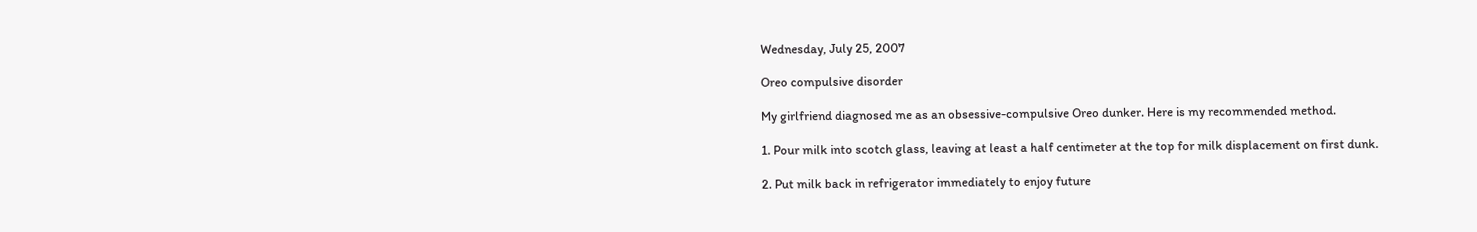Wednesday, July 25, 2007

Oreo compulsive disorder

My girlfriend diagnosed me as an obsessive-compulsive Oreo dunker. Here is my recommended method.

1. Pour milk into scotch glass, leaving at least a half centimeter at the top for milk displacement on first dunk.

2. Put milk back in refrigerator immediately to enjoy future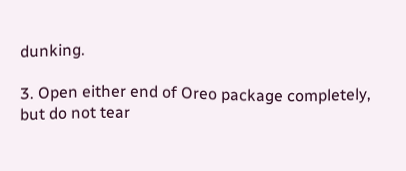dunking.

3. Open either end of Oreo package completely, but do not tear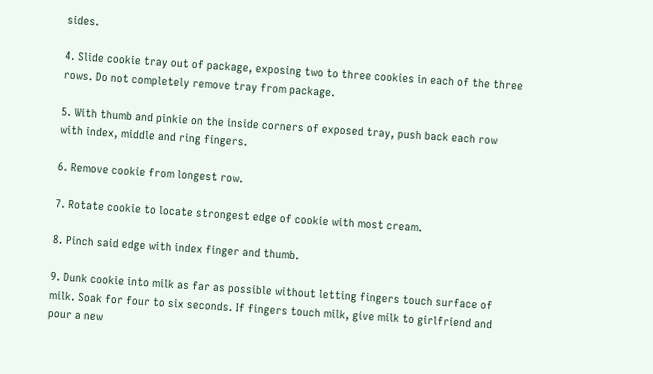sides.

4. Slide cookie tray out of package, exposing two to three cookies in each of the three rows. Do not completely remove tray from package.

5. With thumb and pinkie on the inside corners of exposed tray, push back each row with index, middle and ring fingers.

6. Remove cookie from longest row.

7. Rotate cookie to locate strongest edge of cookie with most cream.

8. Pinch said edge with index finger and thumb.

9. Dunk cookie into milk as far as possible without letting fingers touch surface of milk. Soak for four to six seconds. If fingers touch milk, give milk to girlfriend and pour a new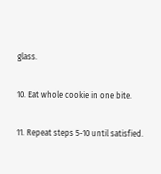glass.

10. Eat whole cookie in one bite.

11. Repeat steps 5-10 until satisfied.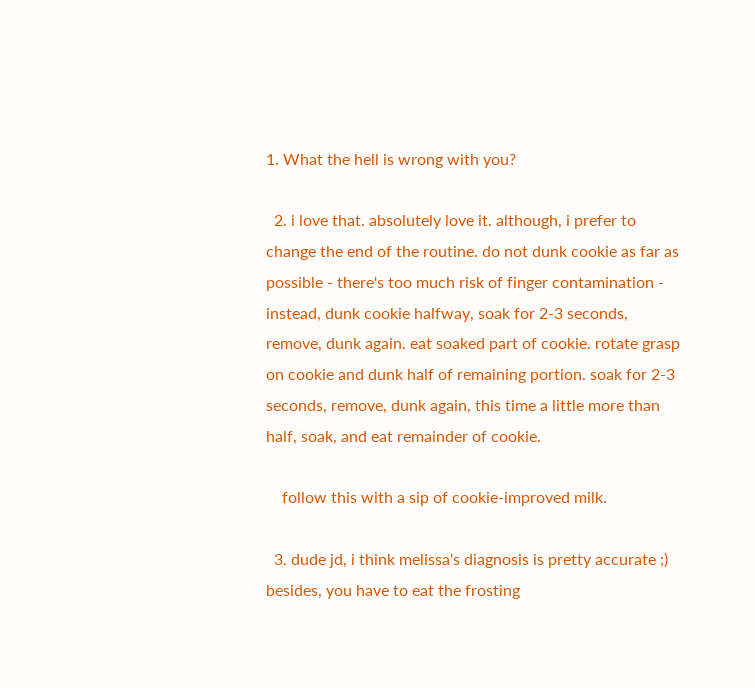1. What the hell is wrong with you?

  2. i love that. absolutely love it. although, i prefer to change the end of the routine. do not dunk cookie as far as possible - there's too much risk of finger contamination - instead, dunk cookie halfway, soak for 2-3 seconds, remove, dunk again. eat soaked part of cookie. rotate grasp on cookie and dunk half of remaining portion. soak for 2-3 seconds, remove, dunk again, this time a little more than half, soak, and eat remainder of cookie.

    follow this with a sip of cookie-improved milk.

  3. dude jd, i think melissa's diagnosis is pretty accurate ;) besides, you have to eat the frosting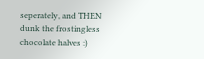seperately, and THEN dunk the frostingless chocolate halves :)